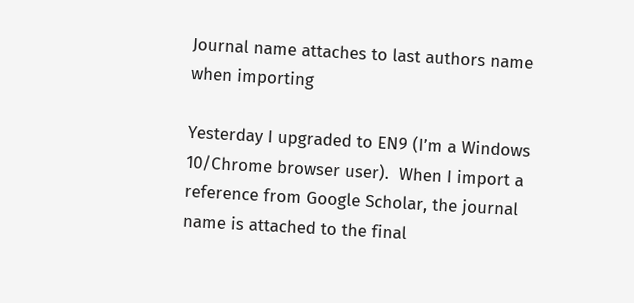Journal name attaches to last authors name when importing

Yesterday I upgraded to EN9 (I’m a Windows 10/Chrome browser user).  When I import a reference from Google Scholar, the journal name is attached to the final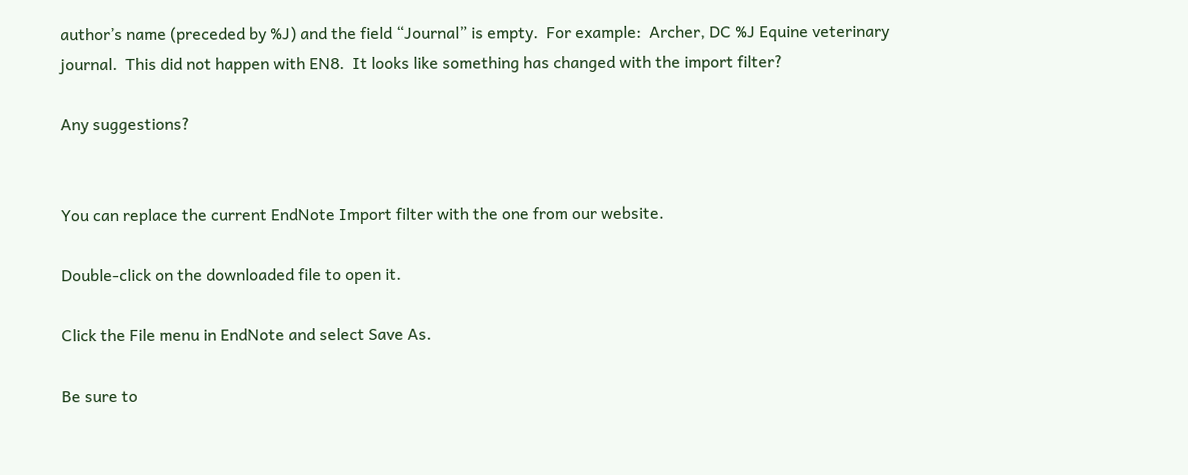author’s name (preceded by %J) and the field “Journal” is empty.  For example:  Archer, DC %J Equine veterinary journal.  This did not happen with EN8.  It looks like something has changed with the import filter?

Any suggestions?


You can replace the current EndNote Import filter with the one from our website.

Double-click on the downloaded file to open it.

Click the File menu in EndNote and select Save As.

Be sure to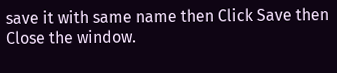save it with same name then Click Save then Close the window.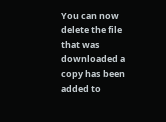You can now delete the file that was downloaded a copy has been added to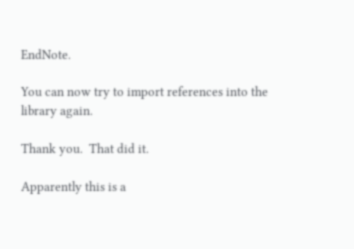EndNote.

You can now try to import references into the library again.

Thank you.  That did it.

Apparently this is a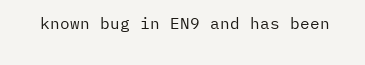known bug in EN9 and has been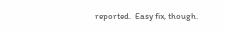reported.  Easy fix, though.